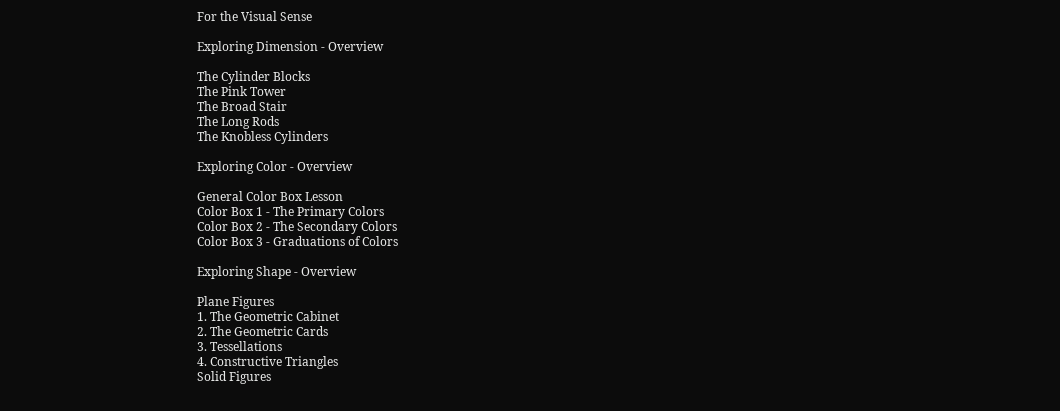For the Visual Sense

Exploring Dimension - Overview

The Cylinder Blocks
The Pink Tower
The Broad Stair
The Long Rods
The Knobless Cylinders

Exploring Color - Overview

General Color Box Lesson
Color Box 1 - The Primary Colors
Color Box 2 - The Secondary Colors
Color Box 3 - Graduations of Colors

Exploring Shape - Overview

Plane Figures
1. The Geometric Cabinet
2. The Geometric Cards
3. Tessellations
4. Constructive Triangles
Solid Figures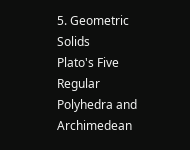5. Geometric Solids
Plato's Five Regular Polyhedra and Archimedean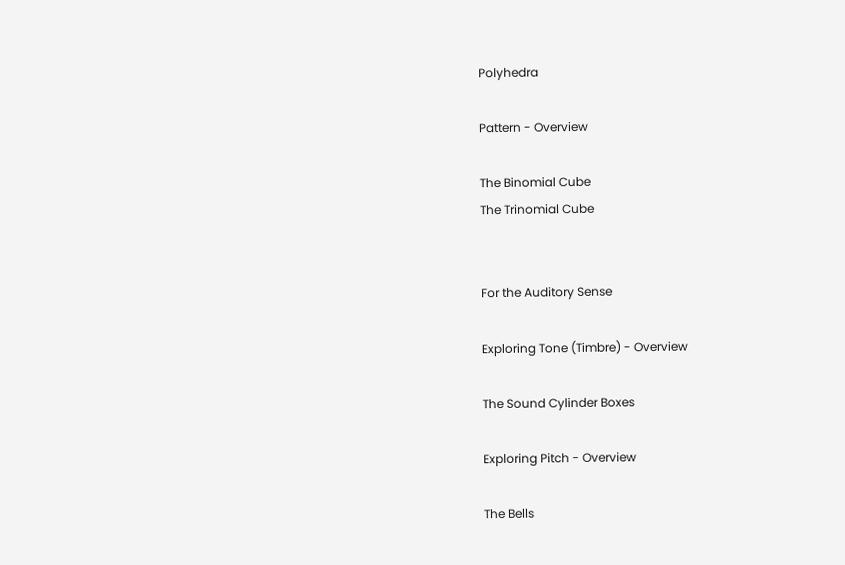Polyhedra

Pattern - Overview

The Binomial Cube
The Trinomial Cube


For the Auditory Sense

Exploring Tone (Timbre) - Overview

The Sound Cylinder Boxes

Exploring Pitch - Overview

The Bells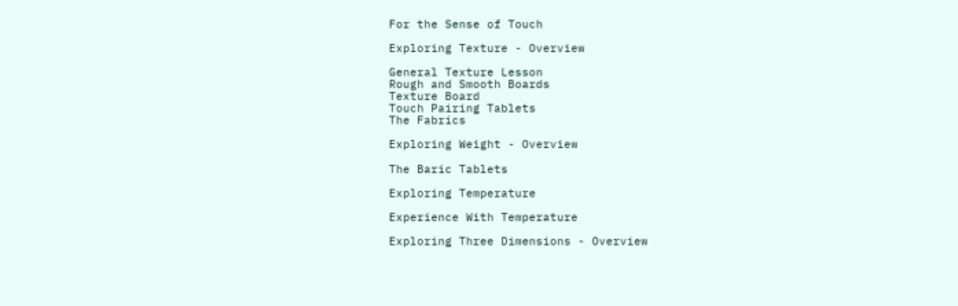For the Sense of Touch

Exploring Texture - Overview

General Texture Lesson
Rough and Smooth Boards
Texture Board
Touch Pairing Tablets
The Fabrics

Exploring Weight - Overview

The Baric Tablets

Exploring Temperature

Experience With Temperature

Exploring Three Dimensions - Overview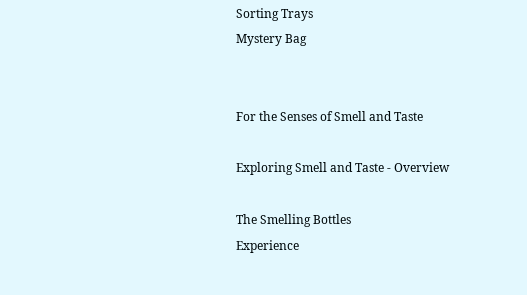Sorting Trays
Mystery Bag


For the Senses of Smell and Taste

Exploring Smell and Taste - Overview

The Smelling Bottles
Experience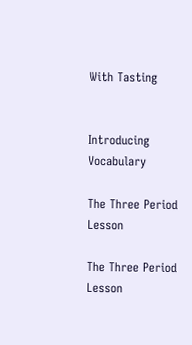With Tasting


Introducing Vocabulary

The Three Period Lesson

The Three Period Lesson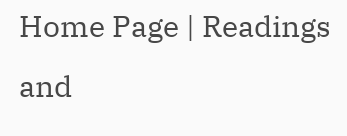Home Page | Readings and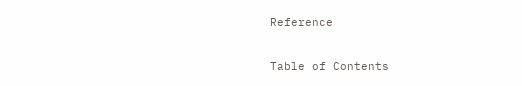Reference

Table of Contents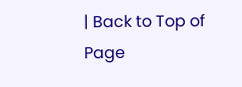| Back to Top of Page